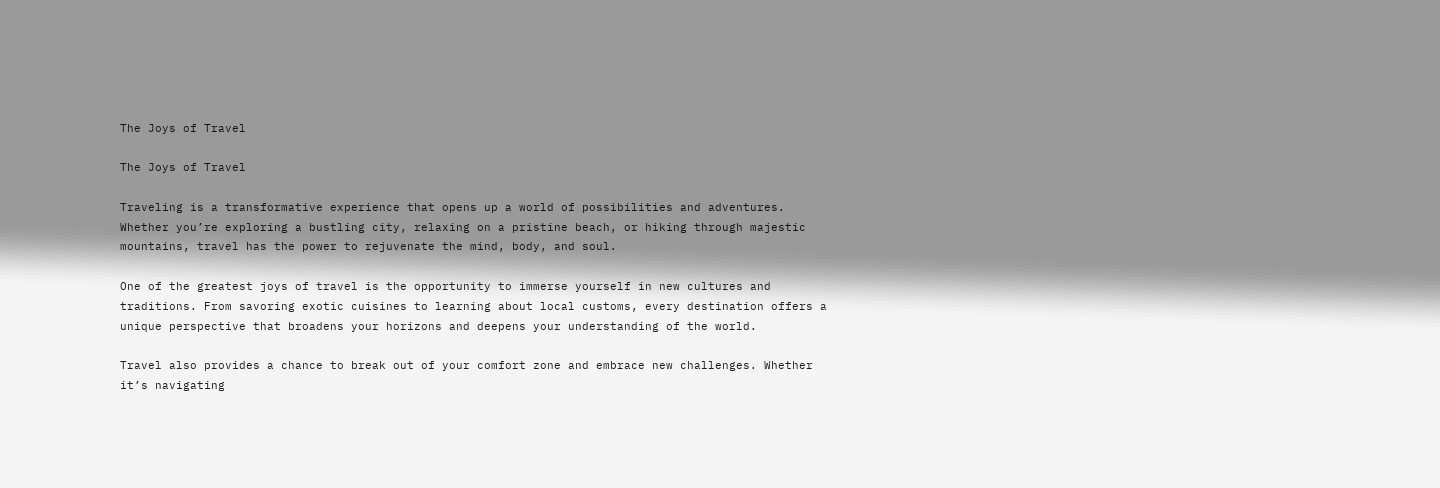The Joys of Travel

The Joys of Travel

Traveling is a transformative experience that opens up a world of possibilities and adventures. Whether you’re exploring a bustling city, relaxing on a pristine beach, or hiking through majestic mountains, travel has the power to rejuvenate the mind, body, and soul.

One of the greatest joys of travel is the opportunity to immerse yourself in new cultures and traditions. From savoring exotic cuisines to learning about local customs, every destination offers a unique perspective that broadens your horizons and deepens your understanding of the world.

Travel also provides a chance to break out of your comfort zone and embrace new challenges. Whether it’s navigating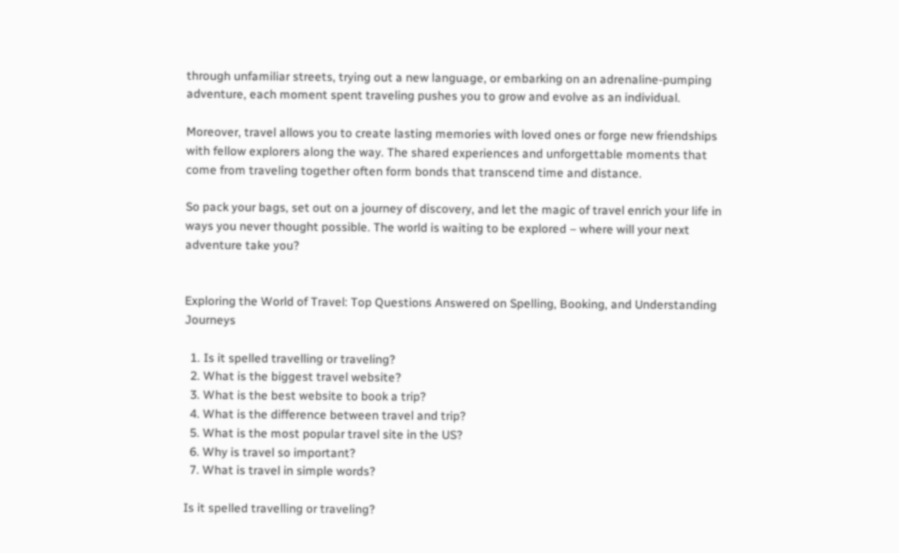through unfamiliar streets, trying out a new language, or embarking on an adrenaline-pumping adventure, each moment spent traveling pushes you to grow and evolve as an individual.

Moreover, travel allows you to create lasting memories with loved ones or forge new friendships with fellow explorers along the way. The shared experiences and unforgettable moments that come from traveling together often form bonds that transcend time and distance.

So pack your bags, set out on a journey of discovery, and let the magic of travel enrich your life in ways you never thought possible. The world is waiting to be explored – where will your next adventure take you?


Exploring the World of Travel: Top Questions Answered on Spelling, Booking, and Understanding Journeys

  1. Is it spelled travelling or traveling?
  2. What is the biggest travel website?
  3. What is the best website to book a trip?
  4. What is the difference between travel and trip?
  5. What is the most popular travel site in the US?
  6. Why is travel so important?
  7. What is travel in simple words?

Is it spelled travelling or traveling?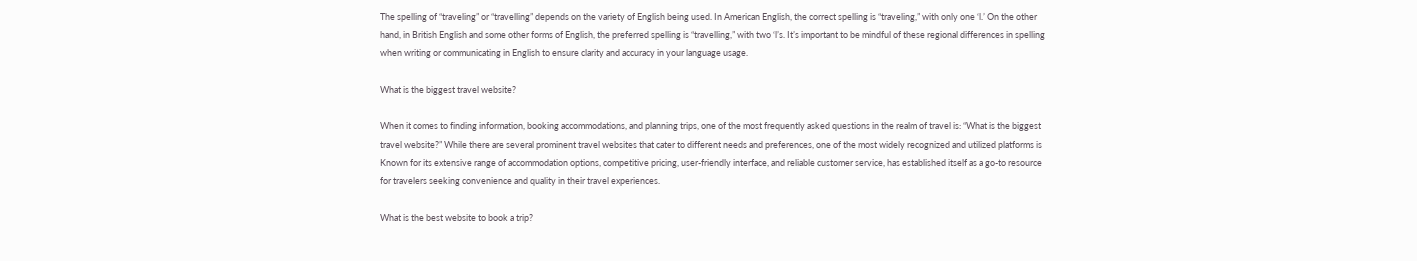The spelling of “traveling” or “travelling” depends on the variety of English being used. In American English, the correct spelling is “traveling,” with only one ‘l.’ On the other hand, in British English and some other forms of English, the preferred spelling is “travelling,” with two ‘l’s. It’s important to be mindful of these regional differences in spelling when writing or communicating in English to ensure clarity and accuracy in your language usage.

What is the biggest travel website?

When it comes to finding information, booking accommodations, and planning trips, one of the most frequently asked questions in the realm of travel is: “What is the biggest travel website?” While there are several prominent travel websites that cater to different needs and preferences, one of the most widely recognized and utilized platforms is Known for its extensive range of accommodation options, competitive pricing, user-friendly interface, and reliable customer service, has established itself as a go-to resource for travelers seeking convenience and quality in their travel experiences.

What is the best website to book a trip?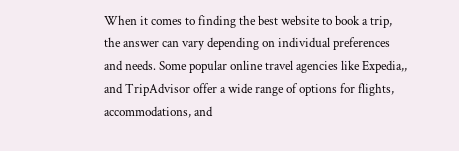When it comes to finding the best website to book a trip, the answer can vary depending on individual preferences and needs. Some popular online travel agencies like Expedia,, and TripAdvisor offer a wide range of options for flights, accommodations, and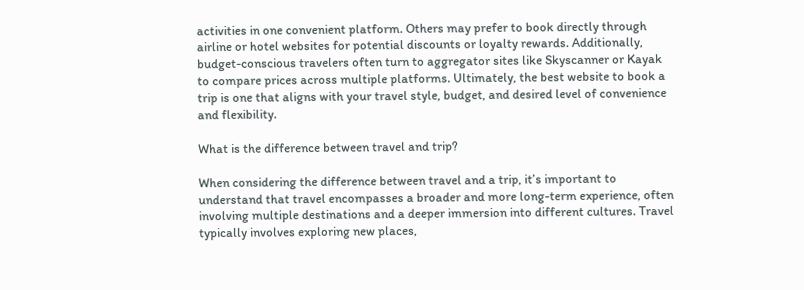activities in one convenient platform. Others may prefer to book directly through airline or hotel websites for potential discounts or loyalty rewards. Additionally, budget-conscious travelers often turn to aggregator sites like Skyscanner or Kayak to compare prices across multiple platforms. Ultimately, the best website to book a trip is one that aligns with your travel style, budget, and desired level of convenience and flexibility.

What is the difference between travel and trip?

When considering the difference between travel and a trip, it’s important to understand that travel encompasses a broader and more long-term experience, often involving multiple destinations and a deeper immersion into different cultures. Travel typically involves exploring new places,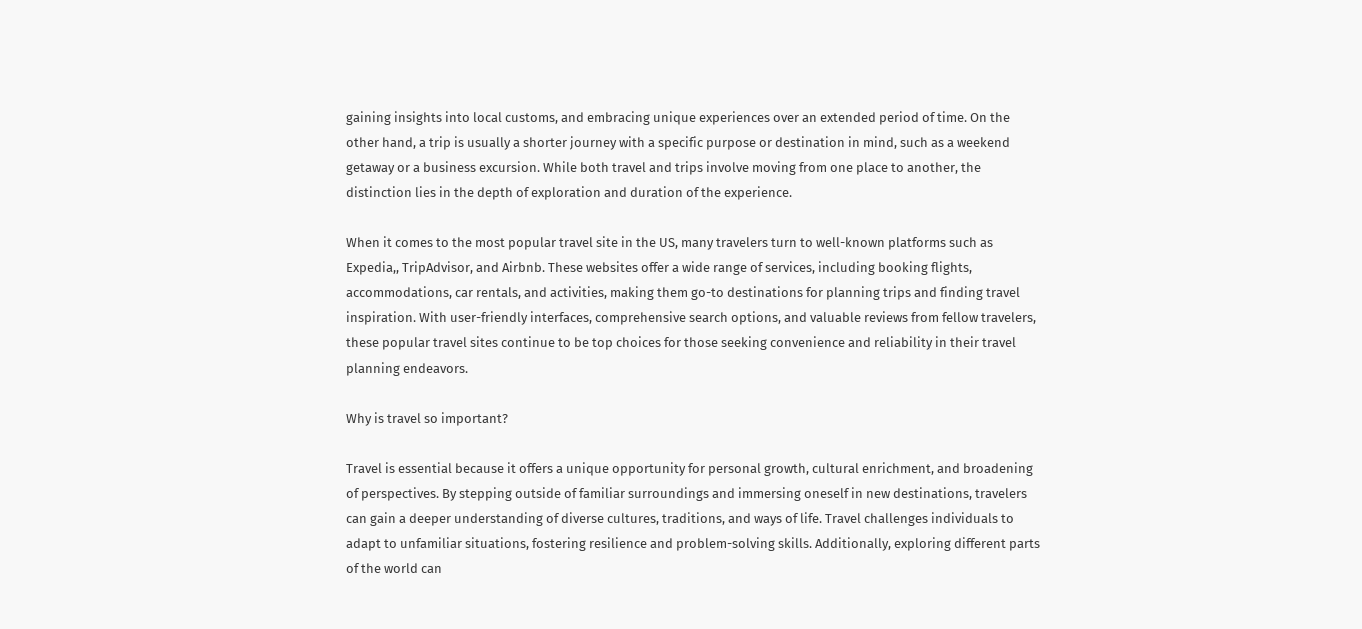gaining insights into local customs, and embracing unique experiences over an extended period of time. On the other hand, a trip is usually a shorter journey with a specific purpose or destination in mind, such as a weekend getaway or a business excursion. While both travel and trips involve moving from one place to another, the distinction lies in the depth of exploration and duration of the experience.

When it comes to the most popular travel site in the US, many travelers turn to well-known platforms such as Expedia,, TripAdvisor, and Airbnb. These websites offer a wide range of services, including booking flights, accommodations, car rentals, and activities, making them go-to destinations for planning trips and finding travel inspiration. With user-friendly interfaces, comprehensive search options, and valuable reviews from fellow travelers, these popular travel sites continue to be top choices for those seeking convenience and reliability in their travel planning endeavors.

Why is travel so important?

Travel is essential because it offers a unique opportunity for personal growth, cultural enrichment, and broadening of perspectives. By stepping outside of familiar surroundings and immersing oneself in new destinations, travelers can gain a deeper understanding of diverse cultures, traditions, and ways of life. Travel challenges individuals to adapt to unfamiliar situations, fostering resilience and problem-solving skills. Additionally, exploring different parts of the world can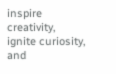inspire creativity, ignite curiosity, and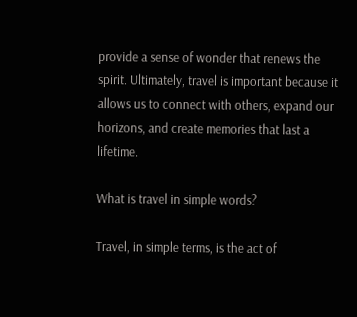provide a sense of wonder that renews the spirit. Ultimately, travel is important because it allows us to connect with others, expand our horizons, and create memories that last a lifetime.

What is travel in simple words?

Travel, in simple terms, is the act of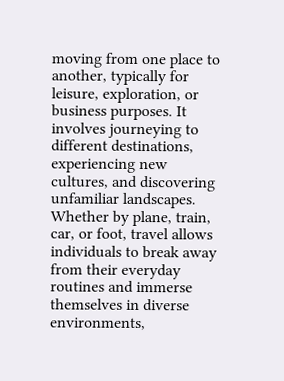moving from one place to another, typically for leisure, exploration, or business purposes. It involves journeying to different destinations, experiencing new cultures, and discovering unfamiliar landscapes. Whether by plane, train, car, or foot, travel allows individuals to break away from their everyday routines and immerse themselves in diverse environments,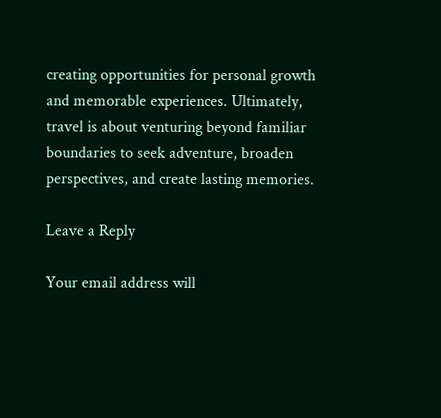creating opportunities for personal growth and memorable experiences. Ultimately, travel is about venturing beyond familiar boundaries to seek adventure, broaden perspectives, and create lasting memories.

Leave a Reply

Your email address will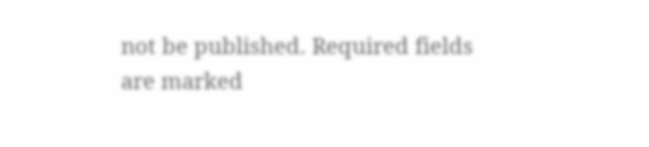not be published. Required fields are marked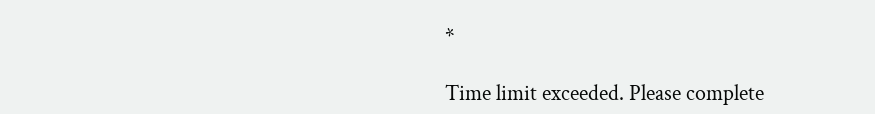*

Time limit exceeded. Please complete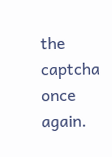the captcha once again.